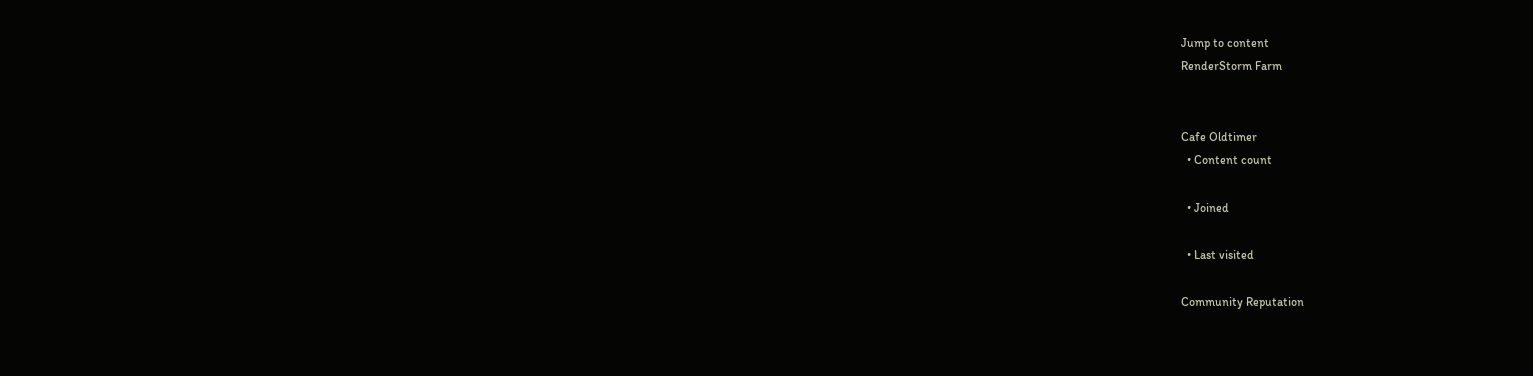Jump to content
RenderStorm Farm


Cafe Oldtimer
  • Content count

  • Joined

  • Last visited

Community Reputation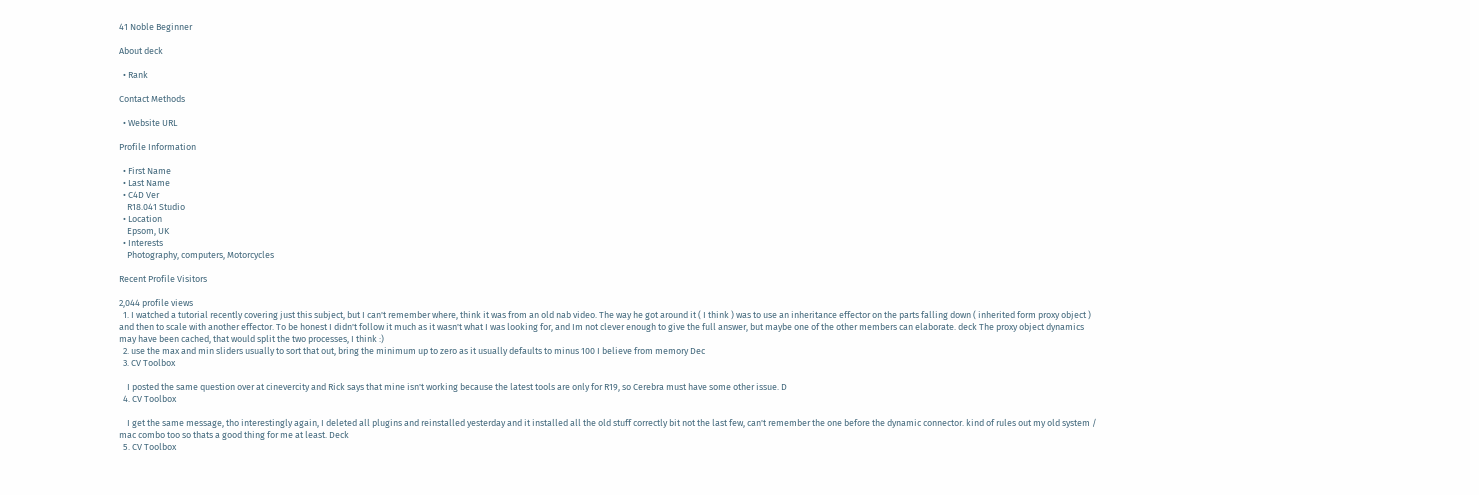41 Noble Beginner

About deck

  • Rank

Contact Methods

  • Website URL

Profile Information

  • First Name
  • Last Name
  • C4D Ver
    R18.041 Studio
  • Location
    Epsom, UK
  • Interests
    Photography, computers, Motorcycles

Recent Profile Visitors

2,044 profile views
  1. I watched a tutorial recently covering just this subject, but I can't remember where, think it was from an old nab video. The way he got around it ( I think ) was to use an inheritance effector on the parts falling down ( inherited form proxy object ) and then to scale with another effector. To be honest I didn't follow it much as it wasn't what I was looking for, and Im not clever enough to give the full answer, but maybe one of the other members can elaborate. deck The proxy object dynamics may have been cached, that would split the two processes, I think :)
  2. use the max and min sliders usually to sort that out, bring the minimum up to zero as it usually defaults to minus 100 I believe from memory Dec
  3. CV Toolbox

    I posted the same question over at cinevercity and Rick says that mine isn't working because the latest tools are only for R19, so Cerebra must have some other issue. D
  4. CV Toolbox

    I get the same message, tho interestingly again, I deleted all plugins and reinstalled yesterday and it installed all the old stuff correctly bit not the last few, can't remember the one before the dynamic connector. kind of rules out my old system / mac combo too so thats a good thing for me at least. Deck
  5. CV Toolbox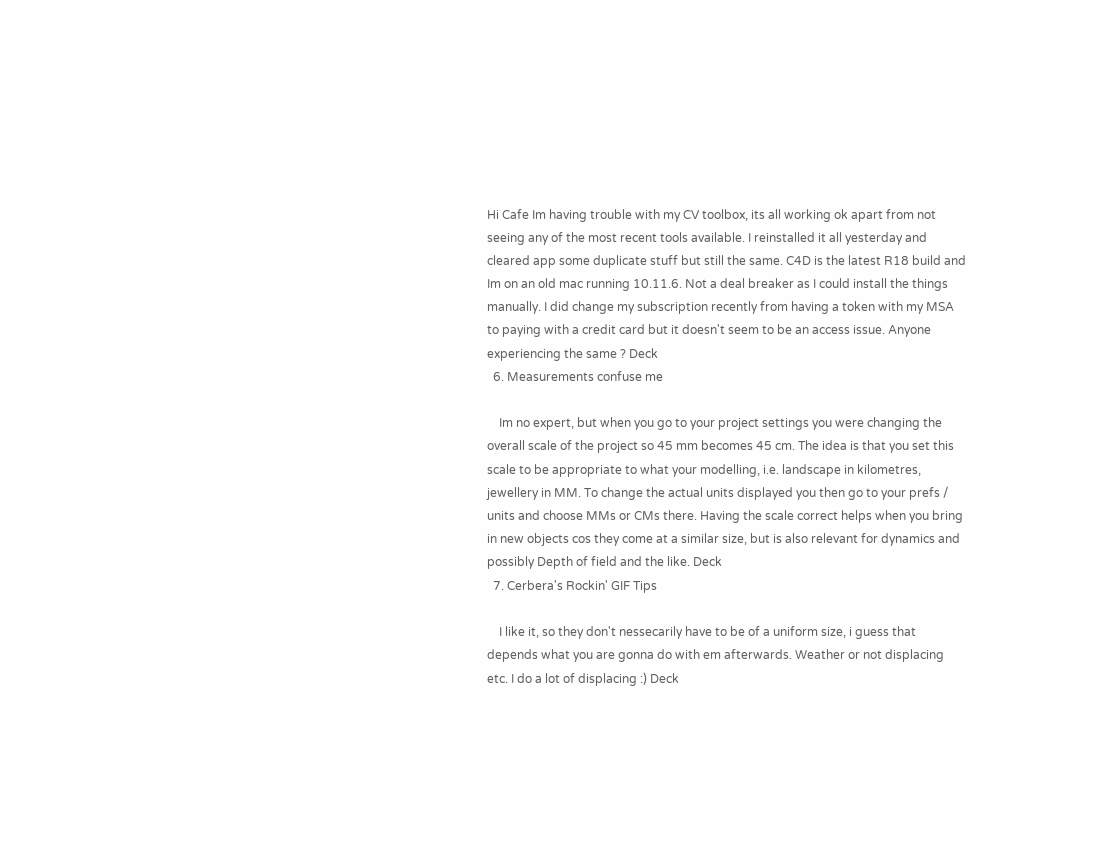Hi Cafe Im having trouble with my CV toolbox, its all working ok apart from not seeing any of the most recent tools available. I reinstalled it all yesterday and cleared app some duplicate stuff but still the same. C4D is the latest R18 build and Im on an old mac running 10.11.6. Not a deal breaker as I could install the things manually. I did change my subscription recently from having a token with my MSA to paying with a credit card but it doesn't seem to be an access issue. Anyone experiencing the same ? Deck
  6. Measurements confuse me

    Im no expert, but when you go to your project settings you were changing the overall scale of the project so 45 mm becomes 45 cm. The idea is that you set this scale to be appropriate to what your modelling, i.e. landscape in kilometres, jewellery in MM. To change the actual units displayed you then go to your prefs / units and choose MMs or CMs there. Having the scale correct helps when you bring in new objects cos they come at a similar size, but is also relevant for dynamics and possibly Depth of field and the like. Deck
  7. Cerbera's Rockin' GIF Tips

    I like it, so they don't nessecarily have to be of a uniform size, i guess that depends what you are gonna do with em afterwards. Weather or not displacing etc. I do a lot of displacing :) Deck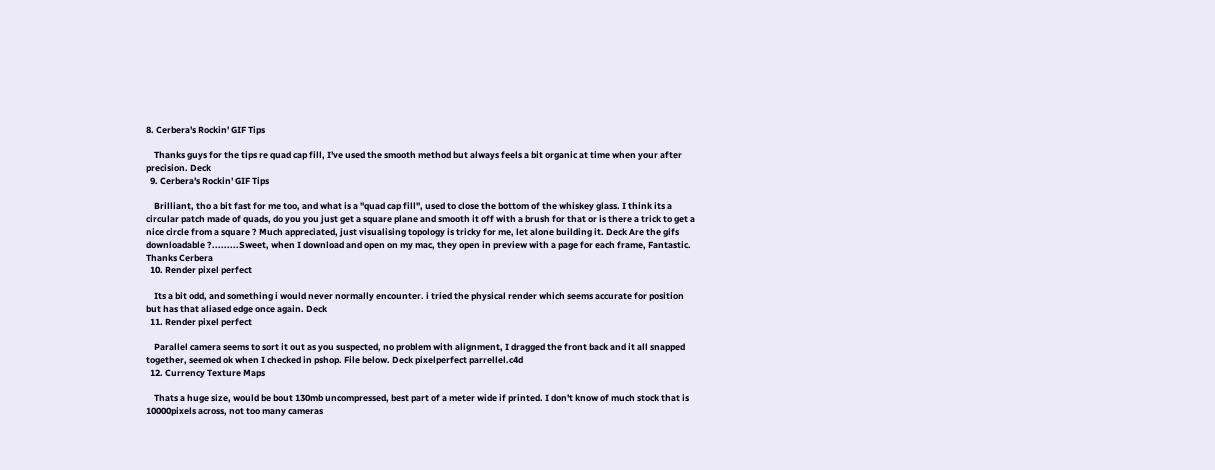8. Cerbera's Rockin' GIF Tips

    Thanks guys for the tips re quad cap fill, I've used the smooth method but always feels a bit organic at time when your after precision. Deck
  9. Cerbera's Rockin' GIF Tips

    Brilliant, tho a bit fast for me too, and what is a "quad cap fill", used to close the bottom of the whiskey glass. I think its a circular patch made of quads, do you you just get a square plane and smooth it off with a brush for that or is there a trick to get a nice circle from a square ? Much appreciated, just visualising topology is tricky for me, let alone building it. Deck Are the gifs downloadable ?.........Sweet, when I download and open on my mac, they open in preview with a page for each frame, Fantastic. Thanks Cerbera
  10. Render pixel perfect

    Its a bit odd, and something i would never normally encounter. i tried the physical render which seems accurate for position but has that aliased edge once again. Deck
  11. Render pixel perfect

    Parallel camera seems to sort it out as you suspected, no problem with alignment, I dragged the front back and it all snapped together, seemed ok when I checked in pshop. File below. Deck pixelperfect parrellel.c4d
  12. Currency Texture Maps

    Thats a huge size, would be bout 130mb uncompressed, best part of a meter wide if printed. I don't know of much stock that is 10000pixels across, not too many cameras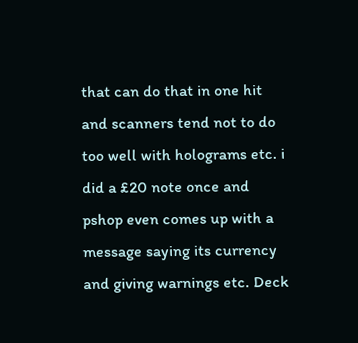that can do that in one hit and scanners tend not to do too well with holograms etc. i did a £20 note once and pshop even comes up with a message saying its currency and giving warnings etc. Deck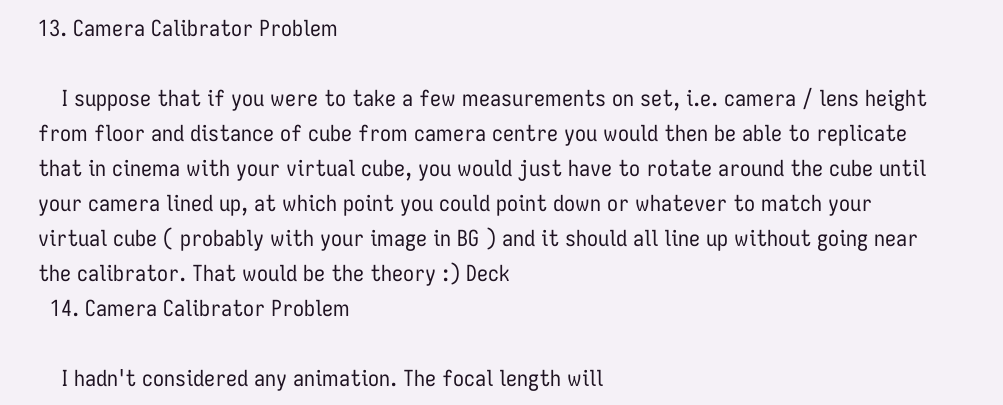13. Camera Calibrator Problem

    I suppose that if you were to take a few measurements on set, i.e. camera / lens height from floor and distance of cube from camera centre you would then be able to replicate that in cinema with your virtual cube, you would just have to rotate around the cube until your camera lined up, at which point you could point down or whatever to match your virtual cube ( probably with your image in BG ) and it should all line up without going near the calibrator. That would be the theory :) Deck
  14. Camera Calibrator Problem

    I hadn't considered any animation. The focal length will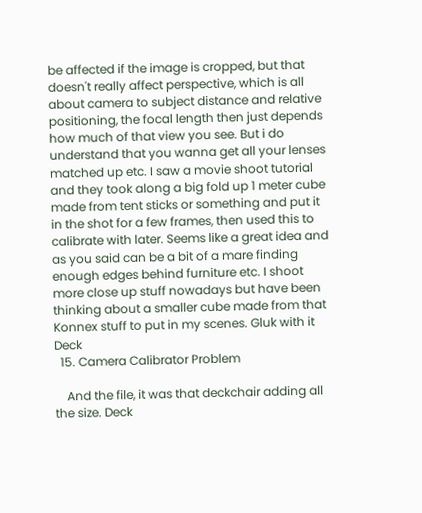be affected if the image is cropped, but that doesn't really affect perspective, which is all about camera to subject distance and relative positioning, the focal length then just depends how much of that view you see. But i do understand that you wanna get all your lenses matched up etc. I saw a movie shoot tutorial and they took along a big fold up 1 meter cube made from tent sticks or something and put it in the shot for a few frames, then used this to calibrate with later. Seems like a great idea and as you said can be a bit of a mare finding enough edges behind furniture etc. I shoot more close up stuff nowadays but have been thinking about a smaller cube made from that Konnex stuff to put in my scenes. Gluk with it Deck
  15. Camera Calibrator Problem

    And the file, it was that deckchair adding all the size. Deck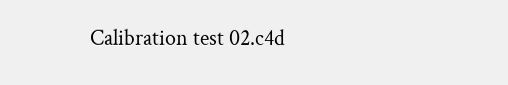Calibration test 02.c4d